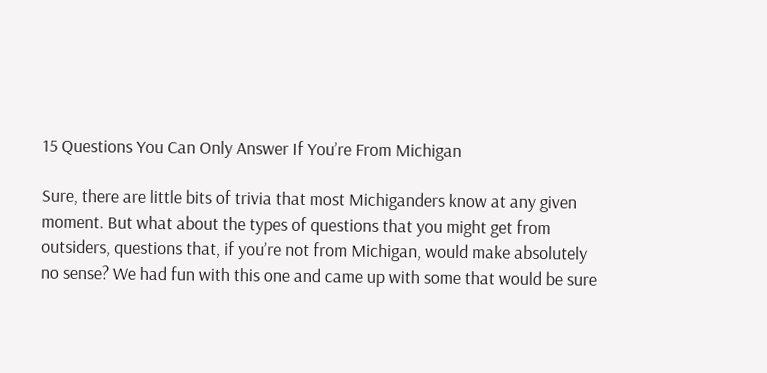15 Questions You Can Only Answer If You’re From Michigan

Sure, there are little bits of trivia that most Michiganders know at any given moment. But what about the types of questions that you might get from outsiders, questions that, if you’re not from Michigan, would make absolutely no sense? We had fun with this one and came up with some that would be sure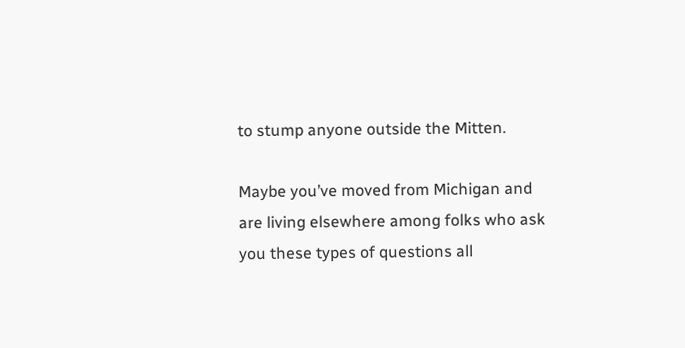to stump anyone outside the Mitten.

Maybe you’ve moved from Michigan and are living elsewhere among folks who ask you these types of questions all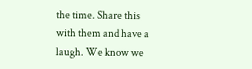the time. Share this with them and have a laugh. We know we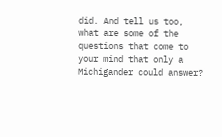did. And tell us too, what are some of the questions that come to your mind that only a Michigander could answer?